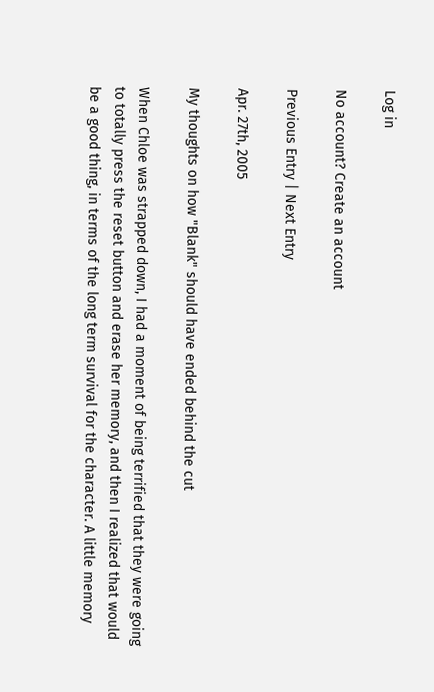Log in

No account? Create an account

Previous Entry | Next Entry

Apr. 27th, 2005

My thoughts on how "Blank" should have ended behind the cut

When Chloe was strapped down, I had a moment of being terrified that they were going to totally press the reset button and erase her memory, and then I realized that would be a good thing, in terms of the long term survival for the character. A little memory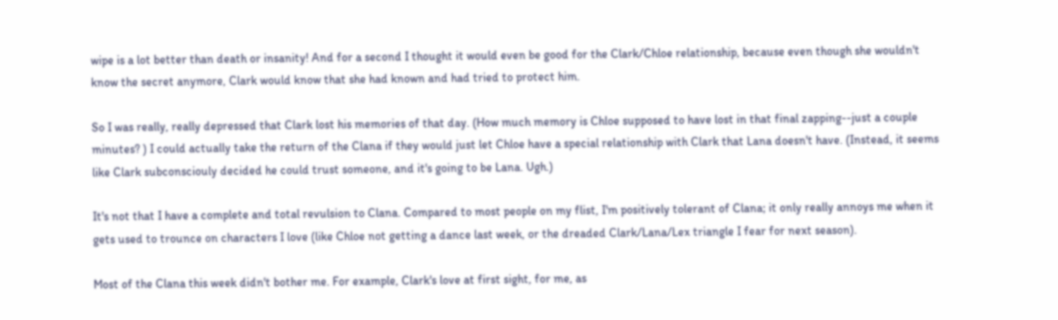wipe is a lot better than death or insanity! And for a second I thought it would even be good for the Clark/Chloe relationship, because even though she wouldn't know the secret anymore, Clark would know that she had known and had tried to protect him.

So I was really, really depressed that Clark lost his memories of that day. (How much memory is Chloe supposed to have lost in that final zapping--just a couple minutes? ) I could actually take the return of the Clana if they would just let Chloe have a special relationship with Clark that Lana doesn't have. (Instead, it seems like Clark subconsciouly decided he could trust someone, and it's going to be Lana. Ugh.)

It's not that I have a complete and total revulsion to Clana. Compared to most people on my flist, I'm positively tolerant of Clana; it only really annoys me when it gets used to trounce on characters I love (like Chloe not getting a dance last week, or the dreaded Clark/Lana/Lex triangle I fear for next season).

Most of the Clana this week didn't bother me. For example, Clark's love at first sight, for me, as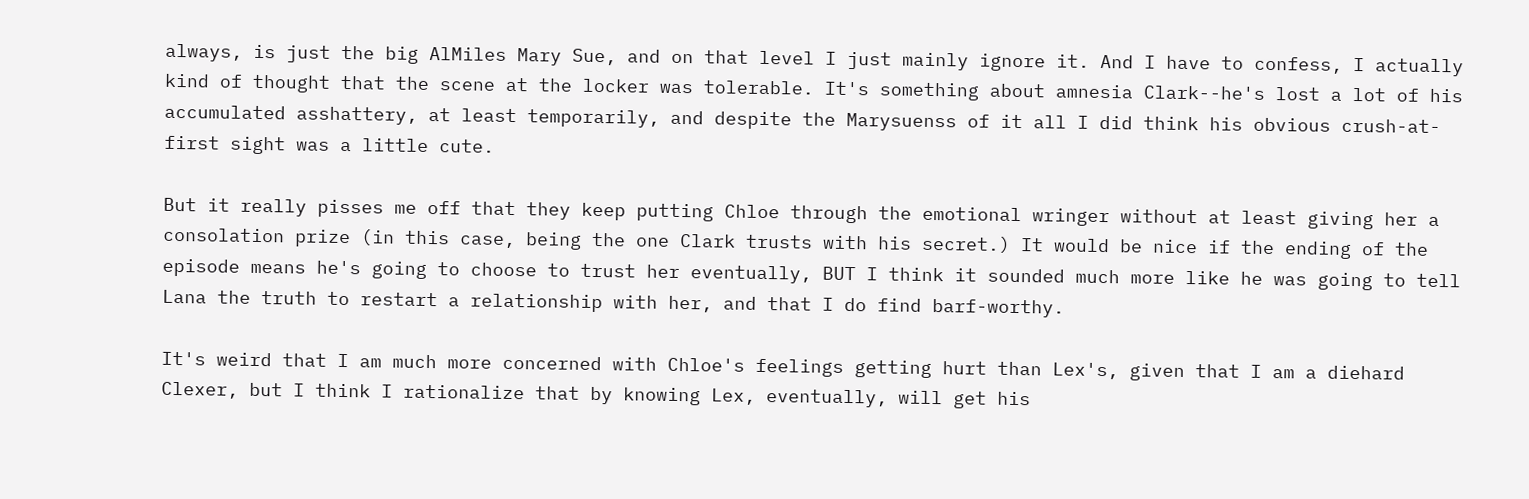always, is just the big AlMiles Mary Sue, and on that level I just mainly ignore it. And I have to confess, I actually kind of thought that the scene at the locker was tolerable. It's something about amnesia Clark--he's lost a lot of his accumulated asshattery, at least temporarily, and despite the Marysuenss of it all I did think his obvious crush-at-first sight was a little cute.

But it really pisses me off that they keep putting Chloe through the emotional wringer without at least giving her a consolation prize (in this case, being the one Clark trusts with his secret.) It would be nice if the ending of the episode means he's going to choose to trust her eventually, BUT I think it sounded much more like he was going to tell Lana the truth to restart a relationship with her, and that I do find barf-worthy.

It's weird that I am much more concerned with Chloe's feelings getting hurt than Lex's, given that I am a diehard Clexer, but I think I rationalize that by knowing Lex, eventually, will get his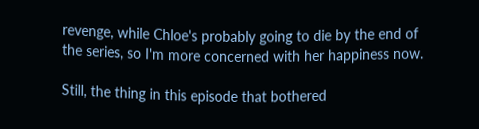revenge, while Chloe's probably going to die by the end of the series, so I'm more concerned with her happiness now.

Still, the thing in this episode that bothered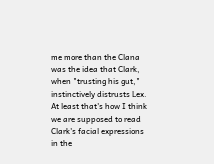me more than the Clana was the idea that Clark, when "trusting his gut," instinctively distrusts Lex. At least that's how I think we are supposed to read Clark's facial expressions in the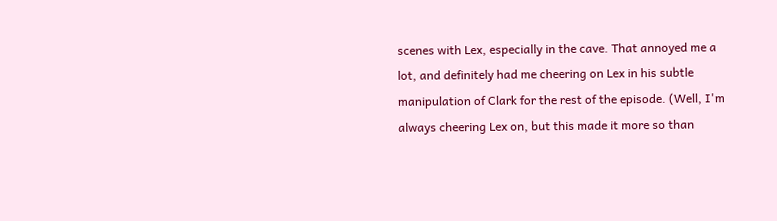scenes with Lex, especially in the cave. That annoyed me a lot, and definitely had me cheering on Lex in his subtle manipulation of Clark for the rest of the episode. (Well, I'm always cheering Lex on, but this made it more so than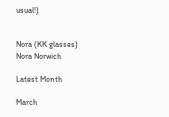usual!)


Nora (KK glasses)
Nora Norwich

Latest Month

March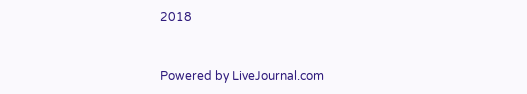2018


Powered by LiveJournal.com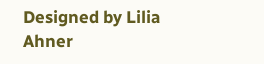Designed by Lilia Ahner